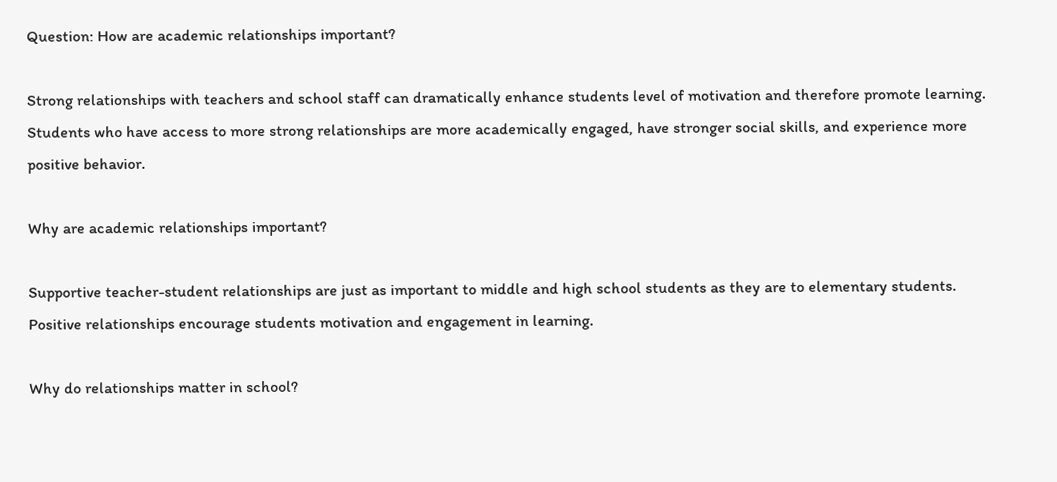Question: How are academic relationships important?

Strong relationships with teachers and school staff can dramatically enhance students level of motivation and therefore promote learning. Students who have access to more strong relationships are more academically engaged, have stronger social skills, and experience more positive behavior.

Why are academic relationships important?

Supportive teacher-student relationships are just as important to middle and high school students as they are to elementary students. Positive relationships encourage students motivation and engagement in learning.

Why do relationships matter in school?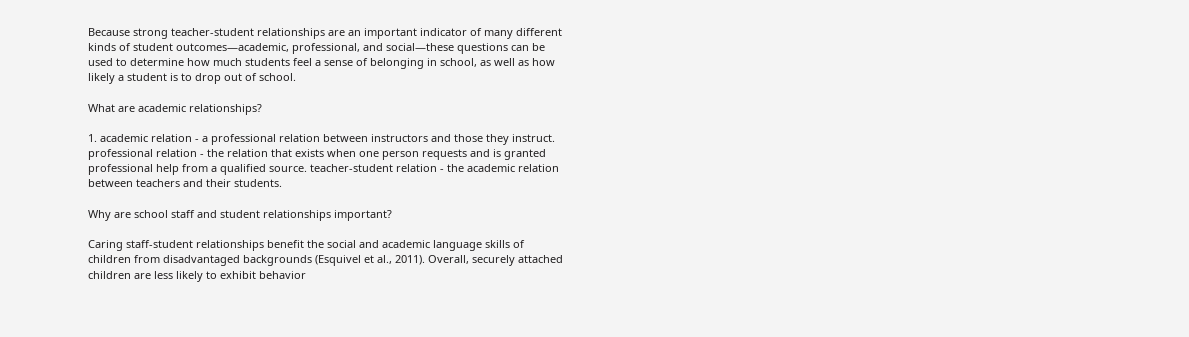Because strong teacher-student relationships are an important indicator of many different kinds of student outcomes—academic, professional, and social—these questions can be used to determine how much students feel a sense of belonging in school, as well as how likely a student is to drop out of school.

What are academic relationships?

1. academic relation - a professional relation between instructors and those they instruct. professional relation - the relation that exists when one person requests and is granted professional help from a qualified source. teacher-student relation - the academic relation between teachers and their students.

Why are school staff and student relationships important?

Caring staff-student relationships benefit the social and academic language skills of children from disadvantaged backgrounds (Esquivel et al., 2011). Overall, securely attached children are less likely to exhibit behavior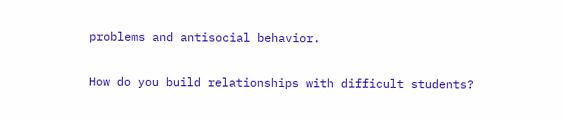problems and antisocial behavior.

How do you build relationships with difficult students?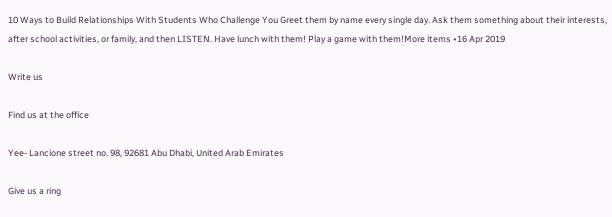10 Ways to Build Relationships With Students Who Challenge You Greet them by name every single day. Ask them something about their interests, after school activities, or family, and then LISTEN. Have lunch with them! Play a game with them!More items •16 Apr 2019

Write us

Find us at the office

Yee- Lancione street no. 98, 92681 Abu Dhabi, United Arab Emirates

Give us a ring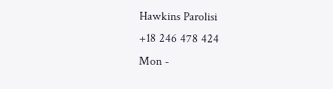Hawkins Parolisi
+18 246 478 424
Mon -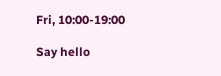Fri, 10:00-19:00

Say hello